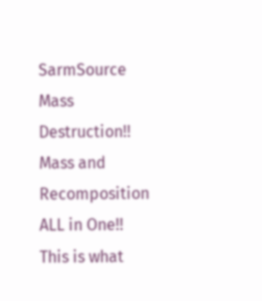SarmSource Mass Destruction!! Mass and Recomposition ALL in One!! This is what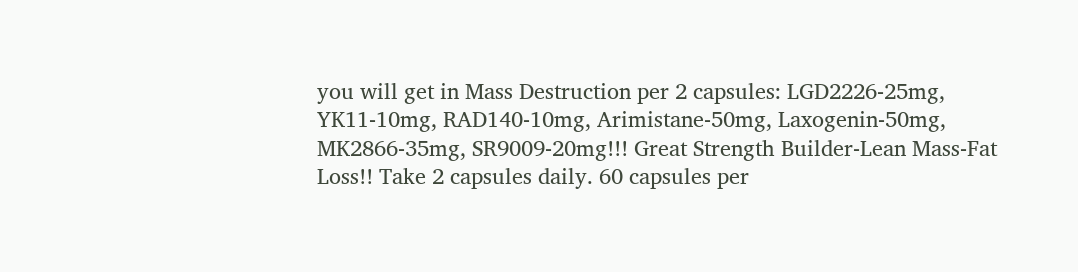you will get in Mass Destruction per 2 capsules: LGD2226-25mg, YK11-10mg, RAD140-10mg, Arimistane-50mg, Laxogenin-50mg, MK2866-35mg, SR9009-20mg!!! Great Strength Builder-Lean Mass-Fat Loss!! Take 2 capsules daily. 60 capsules per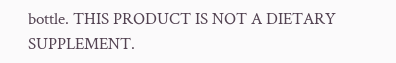bottle. THIS PRODUCT IS NOT A DIETARY SUPPLEMENT.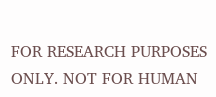FOR RESEARCH PURPOSES ONLY. NOT FOR HUMAN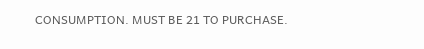CONSUMPTION. MUST BE 21 TO PURCHASE.